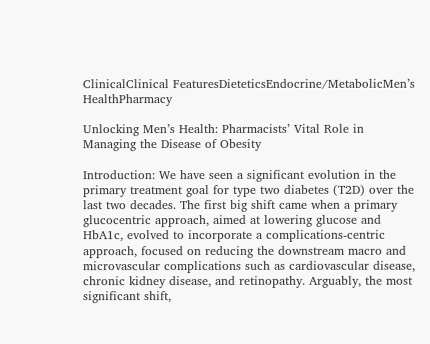ClinicalClinical FeaturesDieteticsEndocrine/MetabolicMen’s HealthPharmacy

Unlocking Men’s Health: Pharmacists’ Vital Role in Managing the Disease of Obesity

Introduction: We have seen a significant evolution in the primary treatment goal for type two diabetes (T2D) over the last two decades. The first big shift came when a primary glucocentric approach, aimed at lowering glucose and HbA1c, evolved to incorporate a complications-centric approach, focused on reducing the downstream macro and microvascular complications such as cardiovascular disease, chronic kidney disease, and retinopathy. Arguably, the most significant shift,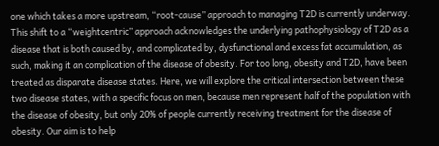one which takes a more upstream, “root-cause” approach to managing T2D is currently underway. This shift to a “weightcentric” approach acknowledges the underlying pathophysiology of T2D as a disease that is both caused by, and complicated by, dysfunctional and excess fat accumulation, as such, making it an complication of the disease of obesity. For too long, obesity and T2D, have been treated as disparate disease states. Here, we will explore the critical intersection between these two disease states, with a specific focus on men, because men represent half of the population with the disease of obesity, but only 20% of people currently receiving treatment for the disease of obesity. Our aim is to help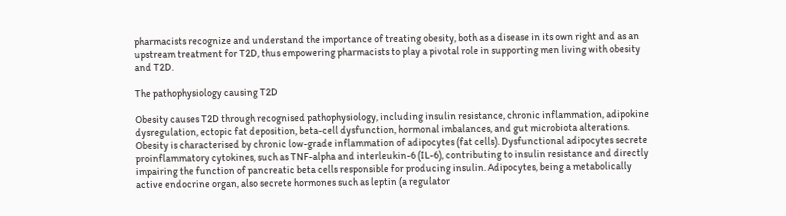pharmacists recognize and understand the importance of treating obesity, both as a disease in its own right and as an upstream treatment for T2D, thus empowering pharmacists to play a pivotal role in supporting men living with obesity and T2D.

The pathophysiology causing T2D

Obesity causes T2D through recognised pathophysiology, including insulin resistance, chronic inflammation, adipokine dysregulation, ectopic fat deposition, beta-cell dysfunction, hormonal imbalances, and gut microbiota alterations. Obesity is characterised by chronic low-grade inflammation of adipocytes (fat cells). Dysfunctional adipocytes secrete proinflammatory cytokines, such as TNF-alpha and interleukin-6 (IL-6), contributing to insulin resistance and directly impairing the function of pancreatic beta cells responsible for producing insulin. Adipocytes, being a metabolically active endocrine organ, also secrete hormones such as leptin (a regulator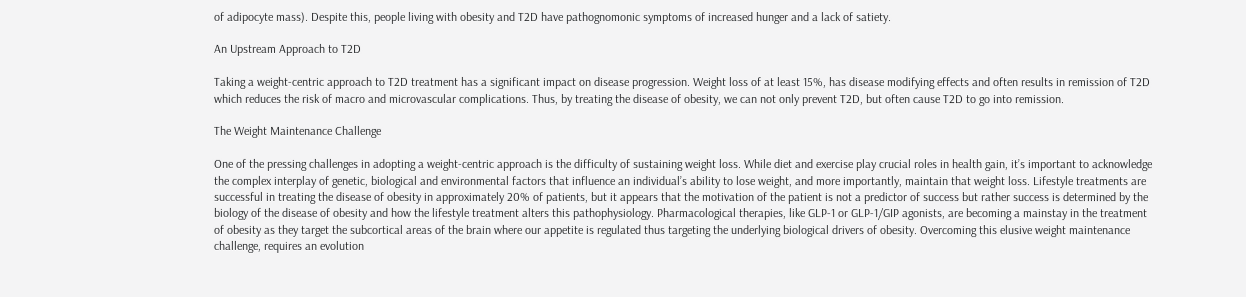of adipocyte mass). Despite this, people living with obesity and T2D have pathognomonic symptoms of increased hunger and a lack of satiety.

An Upstream Approach to T2D

Taking a weight-centric approach to T2D treatment has a significant impact on disease progression. Weight loss of at least 15%, has disease modifying effects and often results in remission of T2D which reduces the risk of macro and microvascular complications. Thus, by treating the disease of obesity, we can not only prevent T2D, but often cause T2D to go into remission.

The Weight Maintenance Challenge

One of the pressing challenges in adopting a weight-centric approach is the difficulty of sustaining weight loss. While diet and exercise play crucial roles in health gain, it’s important to acknowledge the complex interplay of genetic, biological and environmental factors that influence an individual’s ability to lose weight, and more importantly, maintain that weight loss. Lifestyle treatments are successful in treating the disease of obesity in approximately 20% of patients, but it appears that the motivation of the patient is not a predictor of success but rather success is determined by the biology of the disease of obesity and how the lifestyle treatment alters this pathophysiology. Pharmacological therapies, like GLP-1 or GLP-1/GIP agonists, are becoming a mainstay in the treatment of obesity as they target the subcortical areas of the brain where our appetite is regulated thus targeting the underlying biological drivers of obesity. Overcoming this elusive weight maintenance challenge, requires an evolution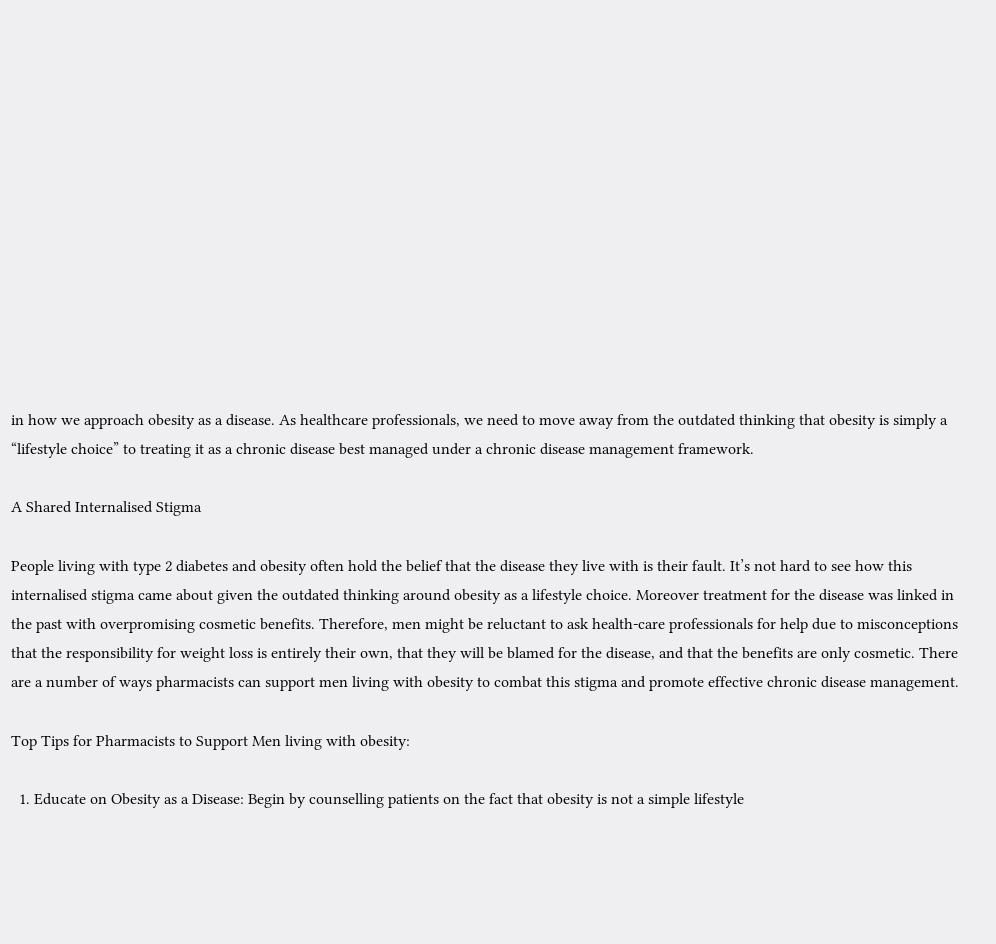in how we approach obesity as a disease. As healthcare professionals, we need to move away from the outdated thinking that obesity is simply a “lifestyle choice” to treating it as a chronic disease best managed under a chronic disease management framework.

A Shared Internalised Stigma

People living with type 2 diabetes and obesity often hold the belief that the disease they live with is their fault. It’s not hard to see how this internalised stigma came about given the outdated thinking around obesity as a lifestyle choice. Moreover treatment for the disease was linked in the past with overpromising cosmetic benefits. Therefore, men might be reluctant to ask health-care professionals for help due to misconceptions that the responsibility for weight loss is entirely their own, that they will be blamed for the disease, and that the benefits are only cosmetic. There are a number of ways pharmacists can support men living with obesity to combat this stigma and promote effective chronic disease management.

Top Tips for Pharmacists to Support Men living with obesity:

  1. Educate on Obesity as a Disease: Begin by counselling patients on the fact that obesity is not a simple lifestyle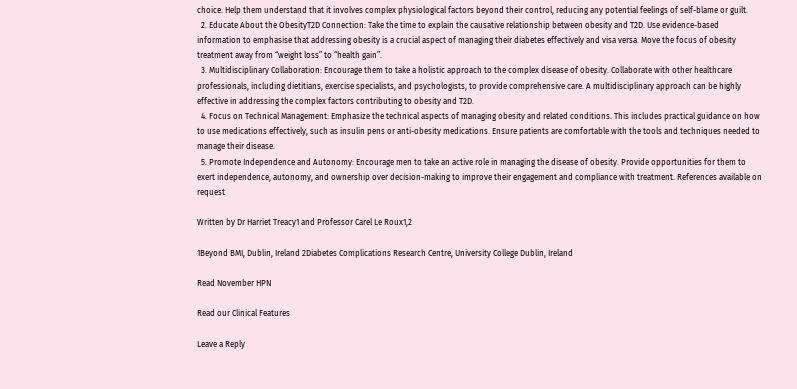choice. Help them understand that it involves complex physiological factors beyond their control, reducing any potential feelings of self-blame or guilt.
  2. Educate About the ObesityT2D Connection: Take the time to explain the causative relationship between obesity and T2D. Use evidence-based information to emphasise that addressing obesity is a crucial aspect of managing their diabetes effectively and visa versa. Move the focus of obesity treatment away from “weight loss” to “health gain”.
  3. Multidisciplinary Collaboration: Encourage them to take a holistic approach to the complex disease of obesity. Collaborate with other healthcare professionals, including dietitians, exercise specialists, and psychologists, to provide comprehensive care. A multidisciplinary approach can be highly effective in addressing the complex factors contributing to obesity and T2D.
  4. Focus on Technical Management: Emphasize the technical aspects of managing obesity and related conditions. This includes practical guidance on how to use medications effectively, such as insulin pens or anti-obesity medications. Ensure patients are comfortable with the tools and techniques needed to manage their disease.
  5. Promote Independence and Autonomy: Encourage men to take an active role in managing the disease of obesity. Provide opportunities for them to exert independence, autonomy, and ownership over decision-making to improve their engagement and compliance with treatment. References available on request

Written by Dr Harriet Treacy1 and Professor Carel Le Roux1,2

1Beyond BMI, Dublin, Ireland 2Diabetes Complications Research Centre, University College Dublin, Ireland

Read November HPN

Read our Clinical Features

Leave a Reply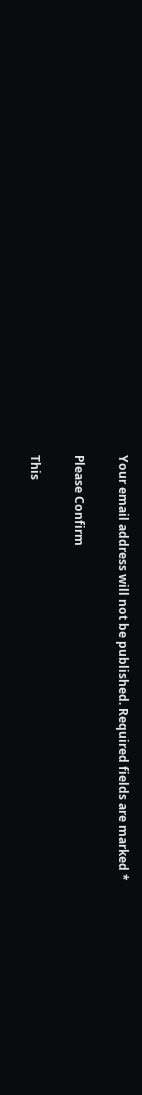Your email address will not be published. Required fields are marked *

Please Confirm

This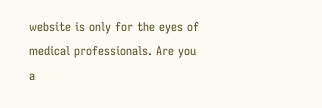website is only for the eyes of medical professionals. Are you a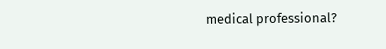medical professional?